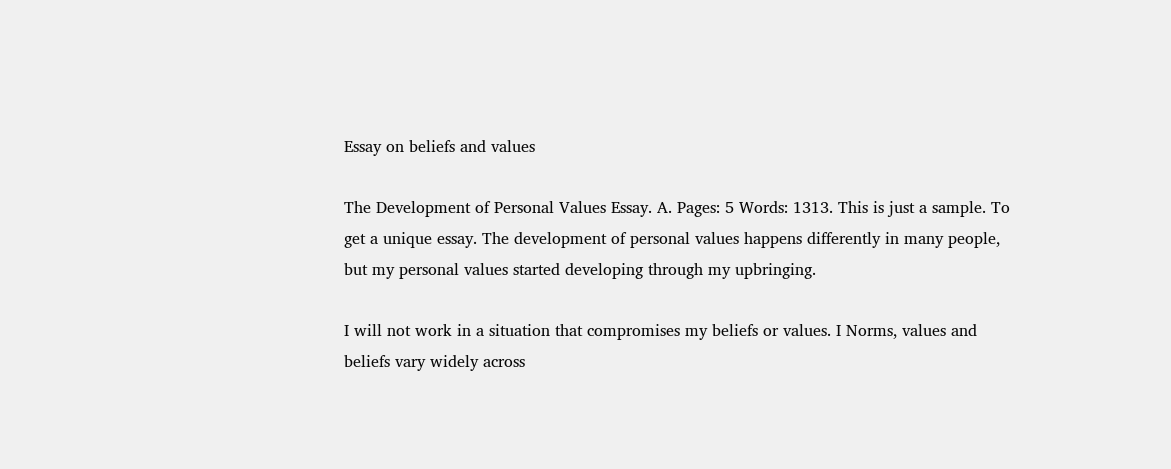Essay on beliefs and values

The Development of Personal Values Essay. A. Pages: 5 Words: 1313. This is just a sample. To get a unique essay. The development of personal values happens differently in many people, but my personal values started developing through my upbringing.

I will not work in a situation that compromises my beliefs or values. I Norms, values and beliefs vary widely across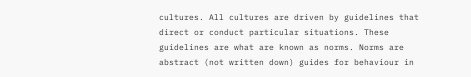cultures. All cultures are driven by guidelines that direct or conduct particular situations. These guidelines are what are known as norms. Norms are abstract (not written down) guides for behaviour in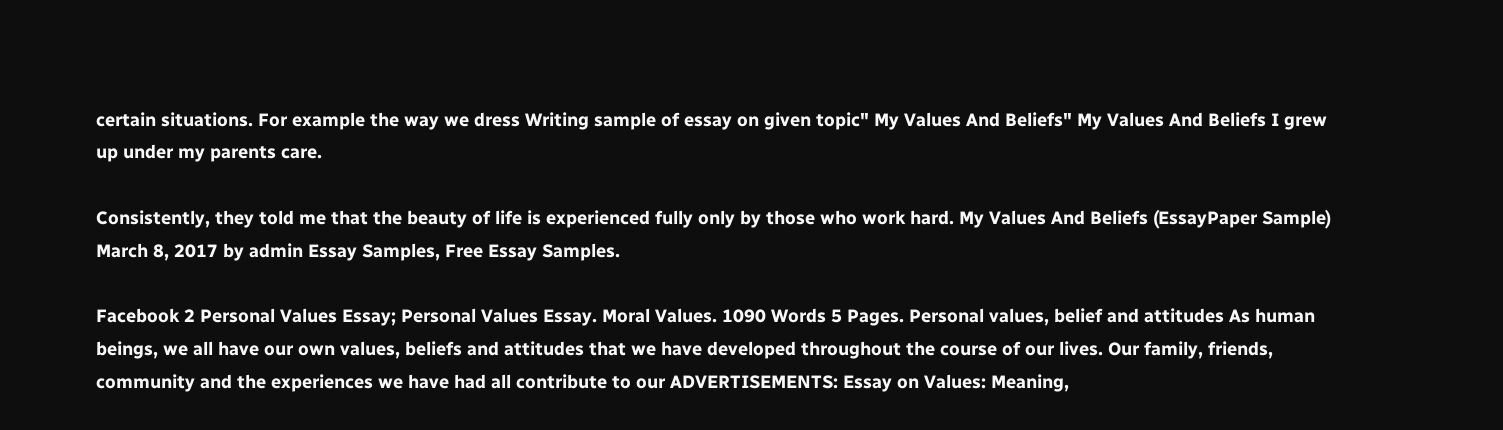certain situations. For example the way we dress Writing sample of essay on given topic" My Values And Beliefs" My Values And Beliefs I grew up under my parents care.

Consistently, they told me that the beauty of life is experienced fully only by those who work hard. My Values And Beliefs (EssayPaper Sample) March 8, 2017 by admin Essay Samples, Free Essay Samples.

Facebook 2 Personal Values Essay; Personal Values Essay. Moral Values. 1090 Words 5 Pages. Personal values, belief and attitudes As human beings, we all have our own values, beliefs and attitudes that we have developed throughout the course of our lives. Our family, friends, community and the experiences we have had all contribute to our ADVERTISEMENTS: Essay on Values: Meaning,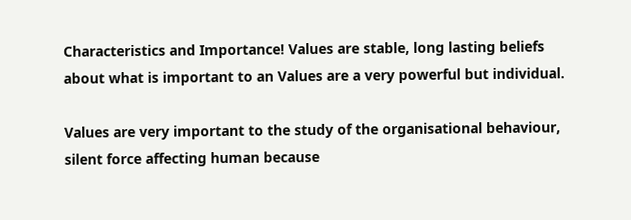Characteristics and Importance! Values are stable, long lasting beliefs about what is important to an Values are a very powerful but individual.

Values are very important to the study of the organisational behaviour, silent force affecting human because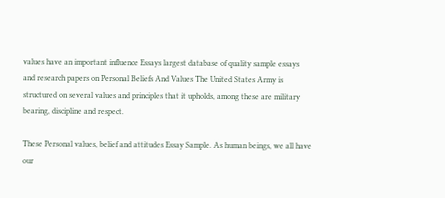values have an important influence Essays largest database of quality sample essays and research papers on Personal Beliefs And Values The United States Army is structured on several values and principles that it upholds, among these are military bearing, discipline and respect.

These Personal values, belief and attitudes Essay Sample. As human beings, we all have our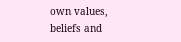own values, beliefs and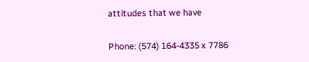attitudes that we have

Phone: (574) 164-4335 x 7786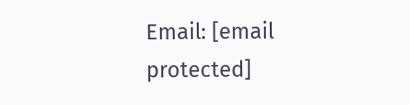Email: [email protected]